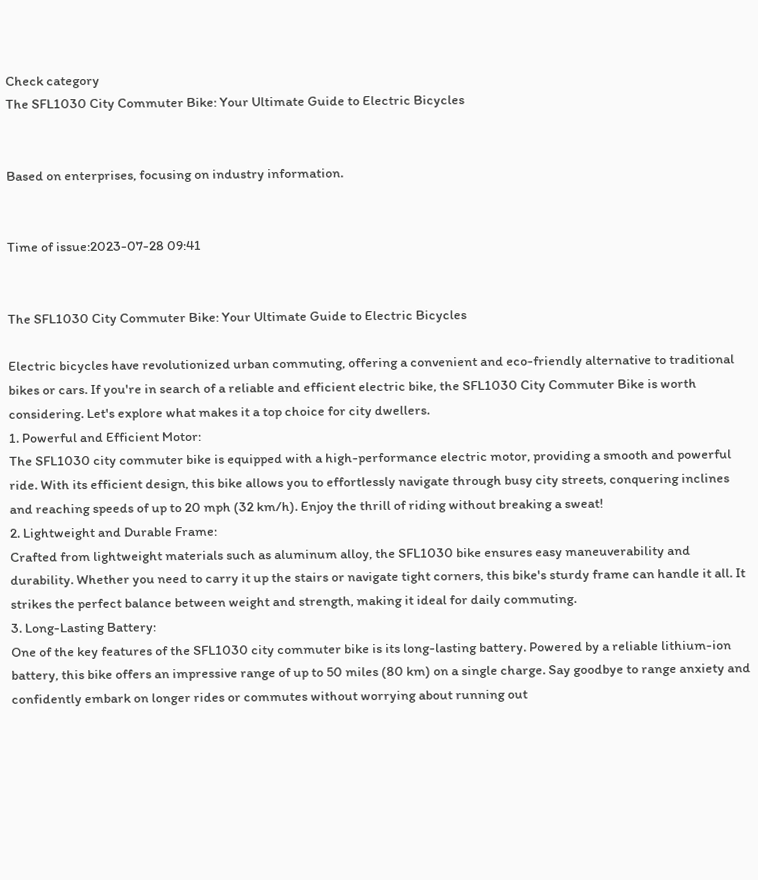Check category
The SFL1030 City Commuter Bike: Your Ultimate Guide to Electric Bicycles


Based on enterprises, focusing on industry information.


Time of issue:2023-07-28 09:41


The SFL1030 City Commuter Bike: Your Ultimate Guide to Electric Bicycles

Electric bicycles have revolutionized urban commuting, offering a convenient and eco-friendly alternative to traditional bikes or cars. If you're in search of a reliable and efficient electric bike, the SFL1030 City Commuter Bike is worth considering. Let's explore what makes it a top choice for city dwellers.
1. Powerful and Efficient Motor:
The SFL1030 city commuter bike is equipped with a high-performance electric motor, providing a smooth and powerful ride. With its efficient design, this bike allows you to effortlessly navigate through busy city streets, conquering inclines and reaching speeds of up to 20 mph (32 km/h). Enjoy the thrill of riding without breaking a sweat!
2. Lightweight and Durable Frame:
Crafted from lightweight materials such as aluminum alloy, the SFL1030 bike ensures easy maneuverability and durability. Whether you need to carry it up the stairs or navigate tight corners, this bike's sturdy frame can handle it all. It strikes the perfect balance between weight and strength, making it ideal for daily commuting.
3. Long-Lasting Battery:
One of the key features of the SFL1030 city commuter bike is its long-lasting battery. Powered by a reliable lithium-ion battery, this bike offers an impressive range of up to 50 miles (80 km) on a single charge. Say goodbye to range anxiety and confidently embark on longer rides or commutes without worrying about running out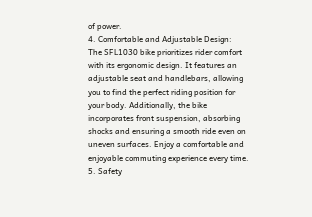of power.
4. Comfortable and Adjustable Design:
The SFL1030 bike prioritizes rider comfort with its ergonomic design. It features an adjustable seat and handlebars, allowing you to find the perfect riding position for your body. Additionally, the bike incorporates front suspension, absorbing shocks and ensuring a smooth ride even on uneven surfaces. Enjoy a comfortable and enjoyable commuting experience every time.
5. Safety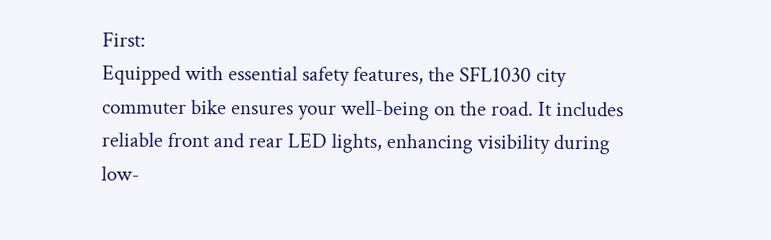First:
Equipped with essential safety features, the SFL1030 city commuter bike ensures your well-being on the road. It includes reliable front and rear LED lights, enhancing visibility during low-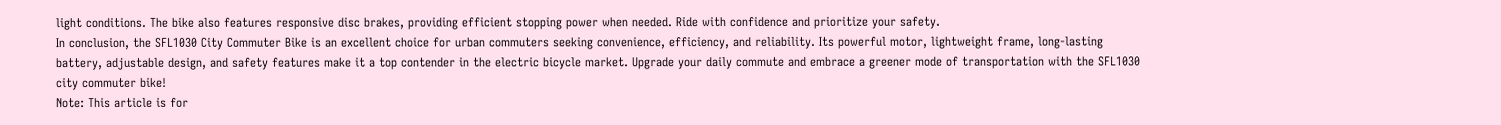light conditions. The bike also features responsive disc brakes, providing efficient stopping power when needed. Ride with confidence and prioritize your safety.
In conclusion, the SFL1030 City Commuter Bike is an excellent choice for urban commuters seeking convenience, efficiency, and reliability. Its powerful motor, lightweight frame, long-lasting battery, adjustable design, and safety features make it a top contender in the electric bicycle market. Upgrade your daily commute and embrace a greener mode of transportation with the SFL1030 city commuter bike!
Note: This article is for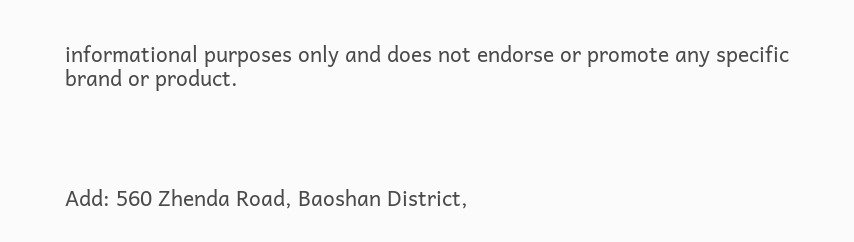informational purposes only and does not endorse or promote any specific brand or product.




Add: 560 Zhenda Road, Baoshan District,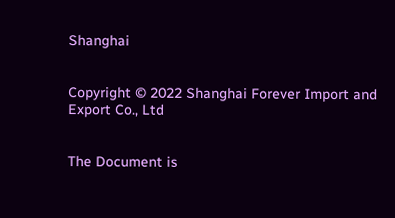Shanghai


Copyright © 2022 Shanghai Forever Import and Export Co., Ltd


The Document is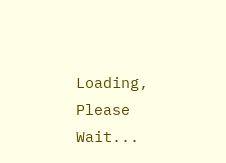Loading, Please Wait...